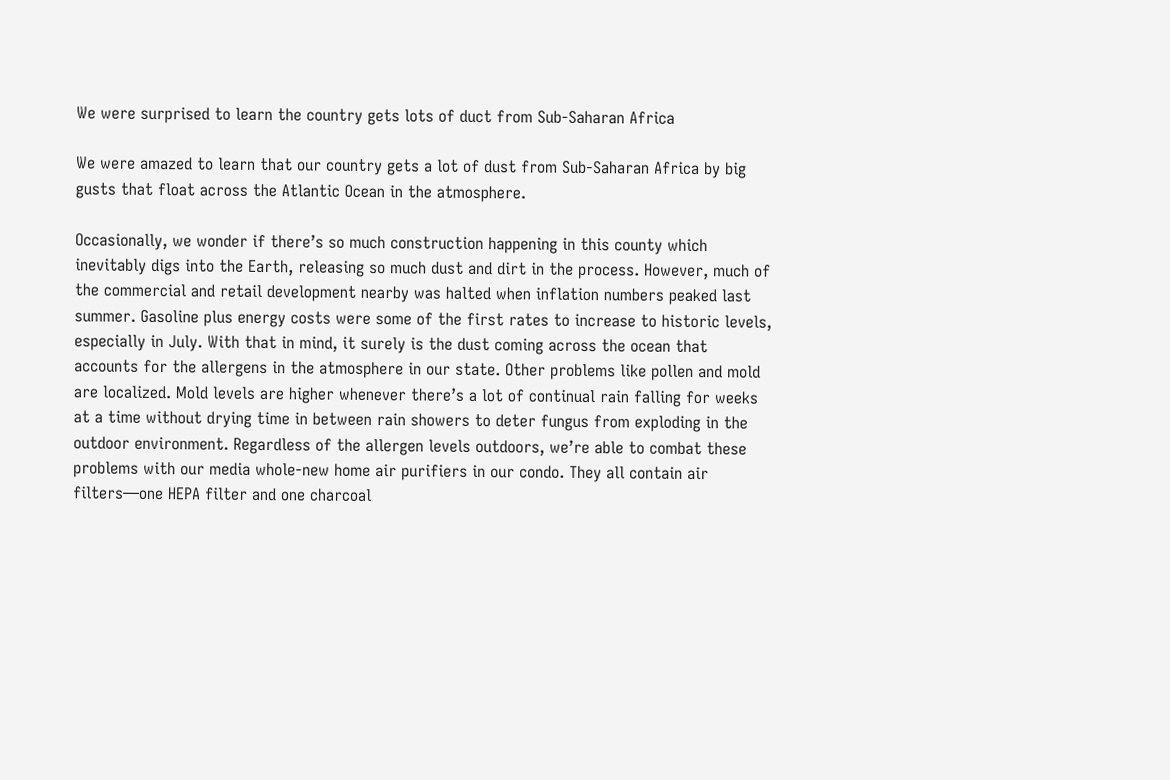We were surprised to learn the country gets lots of duct from Sub-Saharan Africa

We were amazed to learn that our country gets a lot of dust from Sub-Saharan Africa by big gusts that float across the Atlantic Ocean in the atmosphere.

Occasionally, we wonder if there’s so much construction happening in this county which inevitably digs into the Earth, releasing so much dust and dirt in the process. However, much of the commercial and retail development nearby was halted when inflation numbers peaked last summer. Gasoline plus energy costs were some of the first rates to increase to historic levels, especially in July. With that in mind, it surely is the dust coming across the ocean that accounts for the allergens in the atmosphere in our state. Other problems like pollen and mold are localized. Mold levels are higher whenever there’s a lot of continual rain falling for weeks at a time without drying time in between rain showers to deter fungus from exploding in the outdoor environment. Regardless of the allergen levels outdoors, we’re able to combat these problems with our media whole-new home air purifiers in our condo. They all contain air filters—one HEPA filter and one charcoal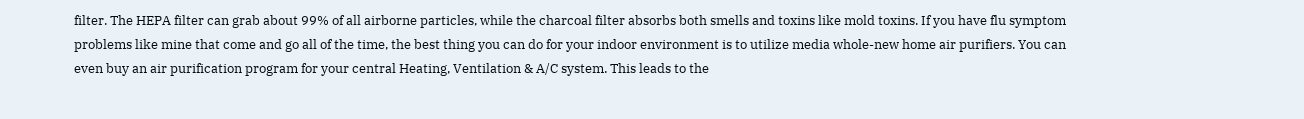filter. The HEPA filter can grab about 99% of all airborne particles, while the charcoal filter absorbs both smells and toxins like mold toxins. If you have flu symptom problems like mine that come and go all of the time, the best thing you can do for your indoor environment is to utilize media whole-new home air purifiers. You can even buy an air purification program for your central Heating, Ventilation & A/C system. This leads to the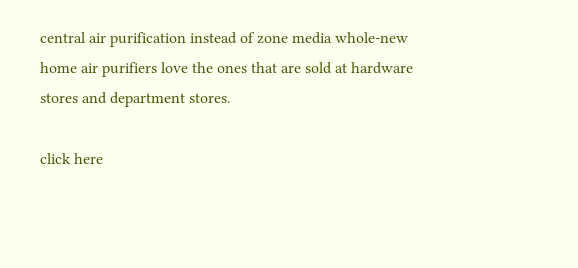central air purification instead of zone media whole-new home air purifiers love the ones that are sold at hardware stores and department stores.

click here